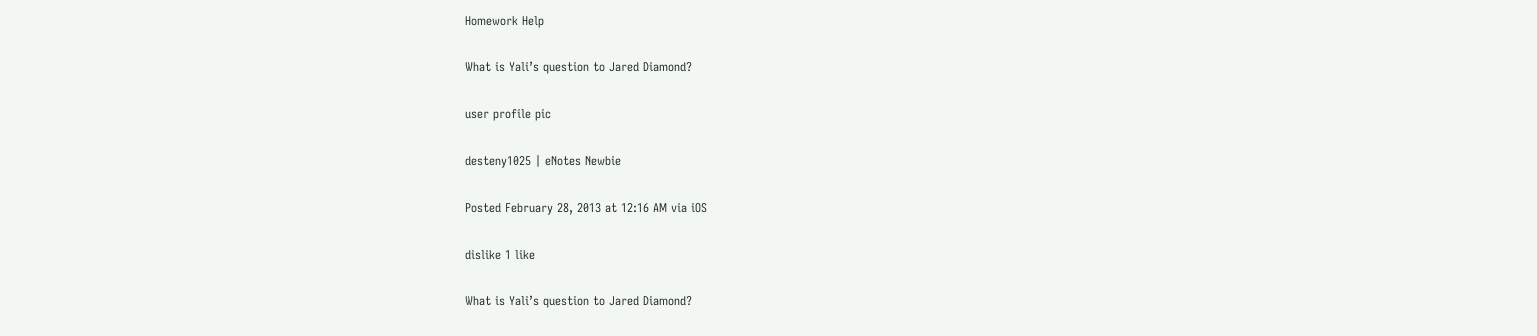Homework Help

What is Yali’s question to Jared Diamond?

user profile pic

desteny1025 | eNotes Newbie

Posted February 28, 2013 at 12:16 AM via iOS

dislike 1 like

What is Yali’s question to Jared Diamond?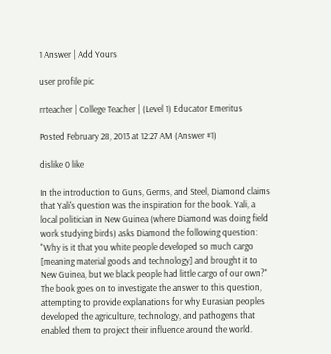1 Answer | Add Yours

user profile pic

rrteacher | College Teacher | (Level 1) Educator Emeritus

Posted February 28, 2013 at 12:27 AM (Answer #1)

dislike 0 like

In the introduction to Guns, Germs, and Steel, Diamond claims that Yali's question was the inspiration for the book. Yali, a local politician in New Guinea (where Diamond was doing field work studying birds) asks Diamond the following question: "Why is it that you white people developed so much cargo [meaning material goods and technology] and brought it to New Guinea, but we black people had little cargo of our own?" The book goes on to investigate the answer to this question, attempting to provide explanations for why Eurasian peoples developed the agriculture, technology, and pathogens that enabled them to project their influence around the world.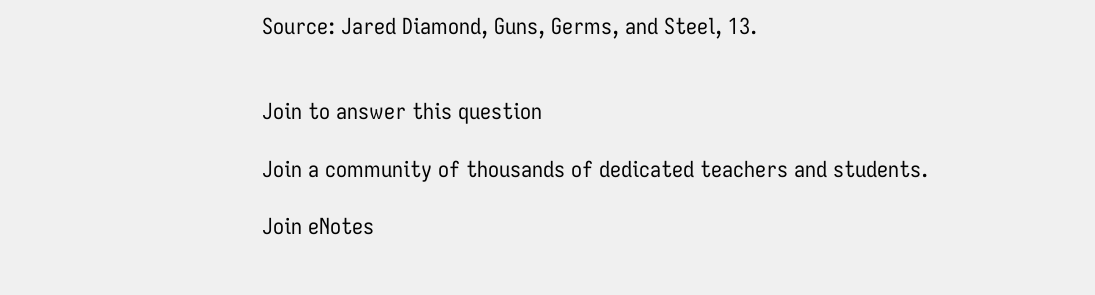Source: Jared Diamond, Guns, Germs, and Steel, 13.


Join to answer this question

Join a community of thousands of dedicated teachers and students.

Join eNotes